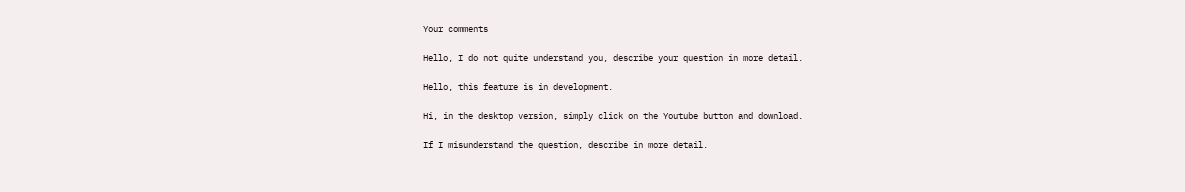Your comments

Hello, I do not quite understand you, describe your question in more detail.

Hello, this feature is in development.

Hi, in the desktop version, simply click on the Youtube button and download.

If I misunderstand the question, describe in more detail.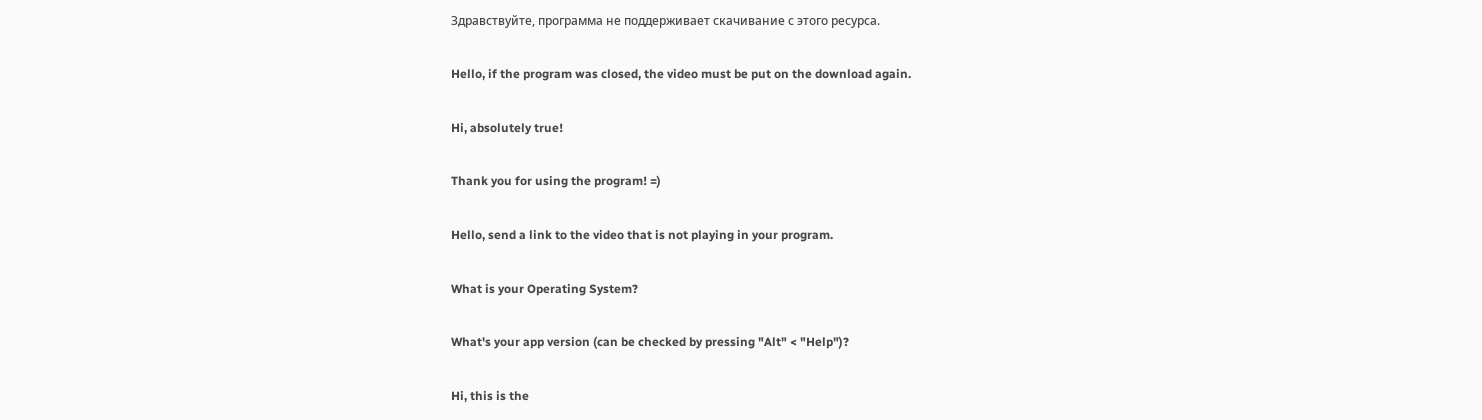Здравствуйте, программа не поддерживает скачивание с этого ресурса.

Hello, if the program was closed, the video must be put on the download again.

Hi, absolutely true!

Thank you for using the program! =)

Hello, send a link to the video that is not playing in your program.

What is your Operating System?

What's your app version (can be checked by pressing "Alt" < "Help")?

Hi, this is the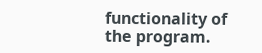functionality of the program.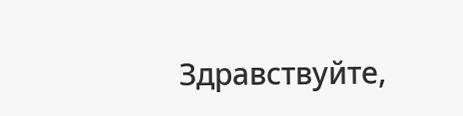Здравствуйте,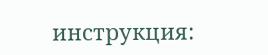инструкция: